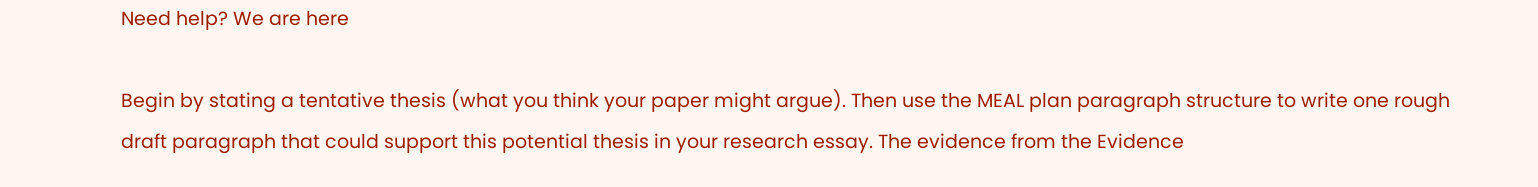Need help? We are here

Begin by stating a tentative thesis (what you think your paper might argue). Then use the MEAL plan paragraph structure to write one rough draft paragraph that could support this potential thesis in your research essay. The evidence from the Evidence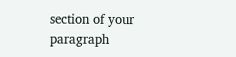section of your paragraph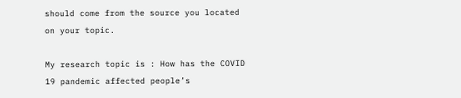should come from the source you located on your topic.

My research topic is : How has the COVID 19 pandemic affected people’s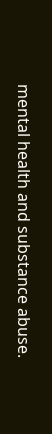mental health and substance abuse.